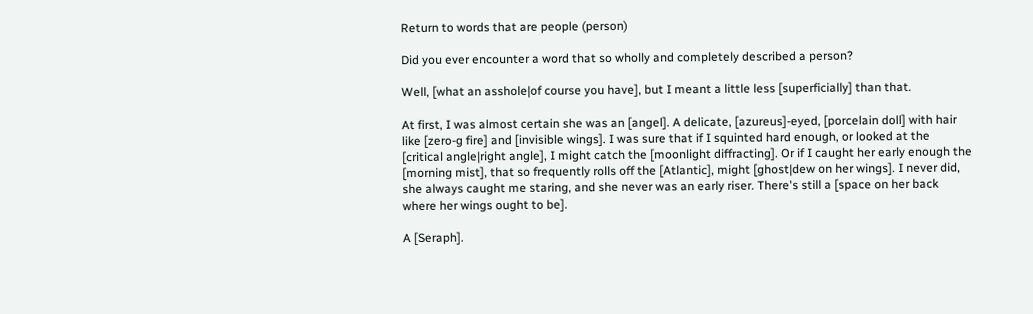Return to words that are people (person)

Did you ever encounter a word that so wholly and completely described a person?

Well, [what an asshole|of course you have], but I meant a little less [superficially] than that.

At first, I was almost certain she was an [angel]. A delicate, [azureus]-eyed, [porcelain doll] with hair like [zero-g fire] and [invisible wings]. I was sure that if I squinted hard enough, or looked at the [critical angle|right angle], I might catch the [moonlight diffracting]. Or if I caught her early enough the [morning mist], that so frequently rolls off the [Atlantic], might [ghost|dew on her wings]. I never did, she always caught me staring, and she never was an early riser. There's still a [space on her back where her wings ought to be].

A [Seraph].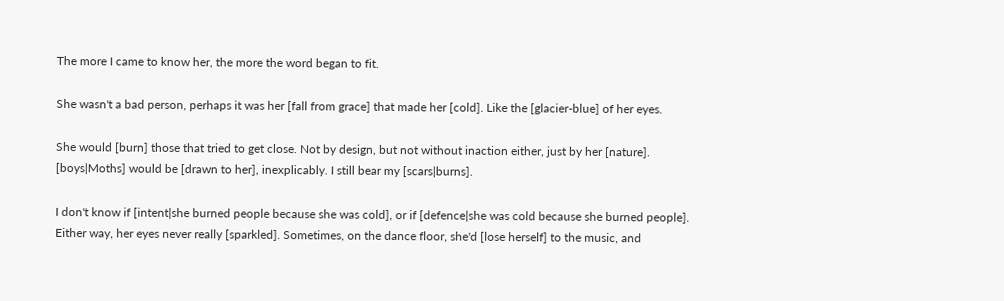The more I came to know her, the more the word began to fit.

She wasn't a bad person, perhaps it was her [fall from grace] that made her [cold]. Like the [glacier-blue] of her eyes.

She would [burn] those that tried to get close. Not by design, but not without inaction either, just by her [nature]. [boys|Moths] would be [drawn to her], inexplicably. I still bear my [scars|burns].

I don't know if [intent|she burned people because she was cold], or if [defence|she was cold because she burned people]. Either way, her eyes never really [sparkled]. Sometimes, on the dance floor, she'd [lose herself] to the music, and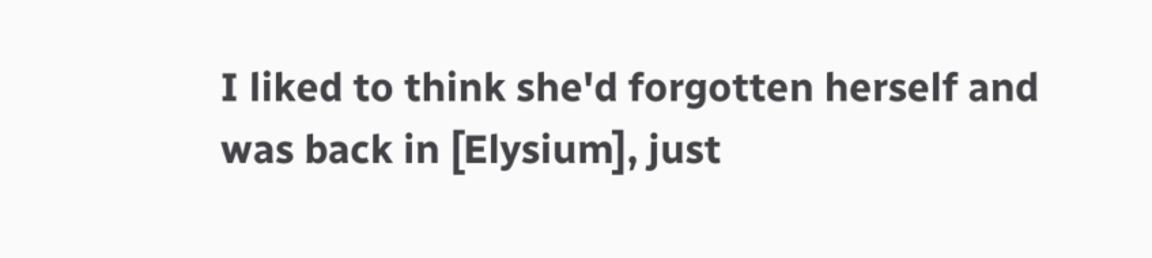I liked to think she'd forgotten herself and was back in [Elysium], just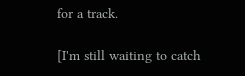for a track.

[I'm still waiting to catch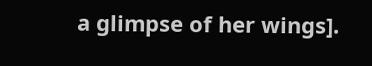a glimpse of her wings].